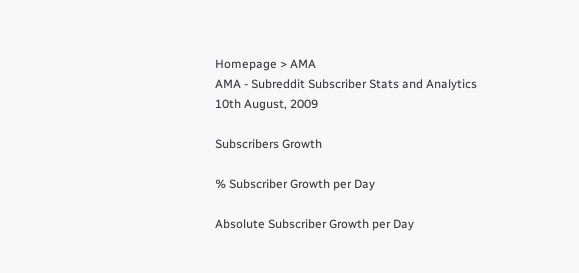Homepage > AMA
AMA - Subreddit Subscriber Stats and Analytics
10th August, 2009

Subscribers Growth

% Subscriber Growth per Day

Absolute Subscriber Growth per Day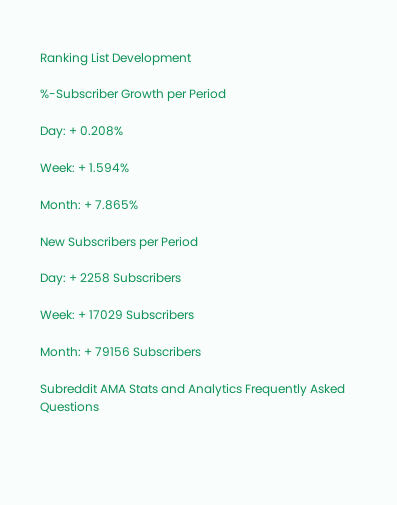Ranking List Development

%-Subscriber Growth per Period

Day: + 0.208%

Week: + 1.594%

Month: + 7.865%

New Subscribers per Period

Day: + 2258 Subscribers

Week: + 17029 Subscribers

Month: + 79156 Subscribers

Subreddit AMA Stats and Analytics Frequently Asked Questions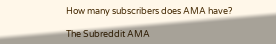How many subscribers does AMA have?

The Subreddit AMA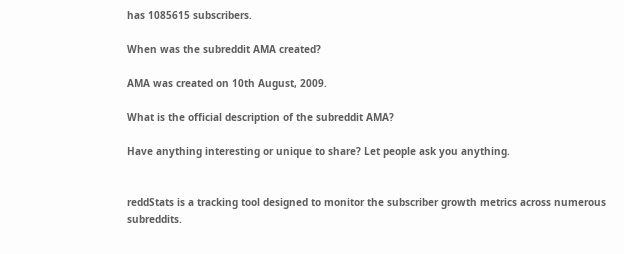has 1085615 subscribers.

When was the subreddit AMA created?

AMA was created on 10th August, 2009.

What is the official description of the subreddit AMA?

Have anything interesting or unique to share? Let people ask you anything.


reddStats is a tracking tool designed to monitor the subscriber growth metrics across numerous subreddits.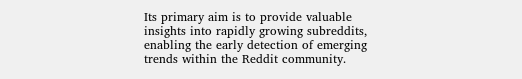Its primary aim is to provide valuable insights into rapidly growing subreddits, enabling the early detection of emerging trends within the Reddit community.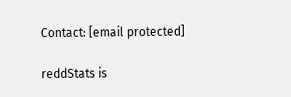Contact: [email protected]

reddStats is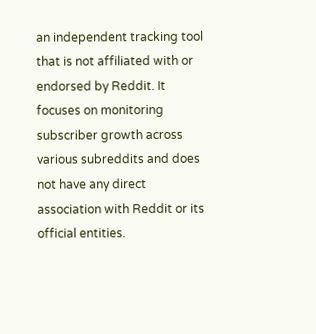an independent tracking tool that is not affiliated with or endorsed by Reddit. It focuses on monitoring subscriber growth across various subreddits and does not have any direct association with Reddit or its official entities.